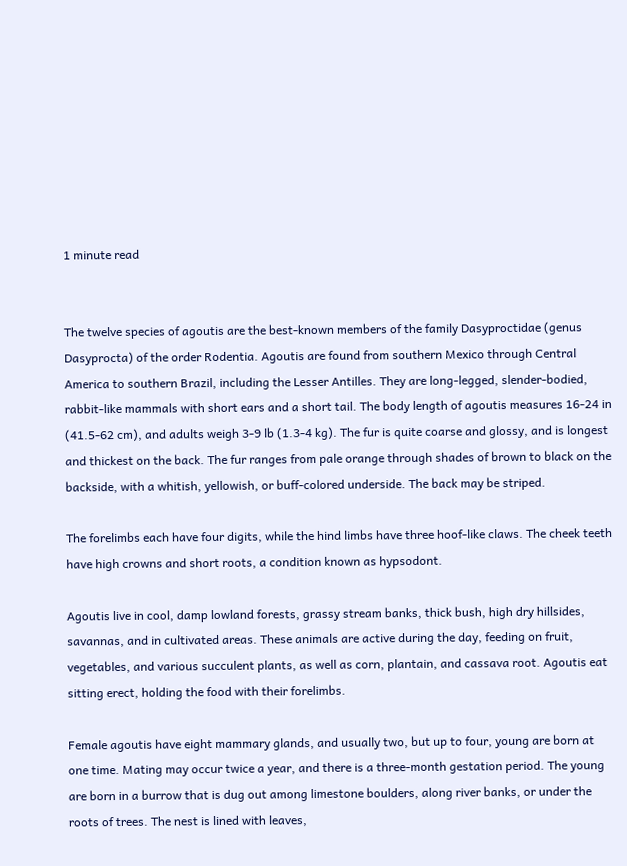1 minute read


The twelve species of agoutis are the best-known members of the family Dasyproctidae (genus Dasyprocta) of the order Rodentia. Agoutis are found from southern Mexico through Central America to southern Brazil, including the Lesser Antilles. They are long-legged, slender-bodied, rabbit-like mammals with short ears and a short tail. The body length of agoutis measures 16-24 in (41.5-62 cm), and adults weigh 3-9 lb (1.3-4 kg). The fur is quite coarse and glossy, and is longest and thickest on the back. The fur ranges from pale orange through shades of brown to black on the backside, with a whitish, yellowish, or buff-colored underside. The back may be striped.

The forelimbs each have four digits, while the hind limbs have three hoof-like claws. The cheek teeth have high crowns and short roots, a condition known as hypsodont.

Agoutis live in cool, damp lowland forests, grassy stream banks, thick bush, high dry hillsides, savannas, and in cultivated areas. These animals are active during the day, feeding on fruit, vegetables, and various succulent plants, as well as corn, plantain, and cassava root. Agoutis eat sitting erect, holding the food with their forelimbs.

Female agoutis have eight mammary glands, and usually two, but up to four, young are born at one time. Mating may occur twice a year, and there is a three-month gestation period. The young are born in a burrow that is dug out among limestone boulders, along river banks, or under the roots of trees. The nest is lined with leaves,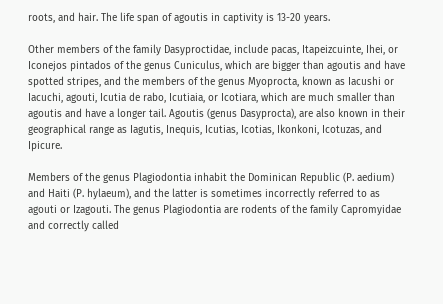roots, and hair. The life span of agoutis in captivity is 13-20 years.

Other members of the family Dasyproctidae, include pacas, Itapeizcuinte, Ihei, or Iconejos pintados of the genus Cuniculus, which are bigger than agoutis and have spotted stripes, and the members of the genus Myoprocta, known as Iacushi or Iacuchi, agouti, Icutia de rabo, Icutiaia, or Icotiara, which are much smaller than agoutis and have a longer tail. Agoutis (genus Dasyprocta), are also known in their geographical range as Iagutis, Inequis, Icutias, Icotias, Ikonkoni, Icotuzas, and Ipicure.

Members of the genus Plagiodontia inhabit the Dominican Republic (P. aedium) and Haiti (P. hylaeum), and the latter is sometimes incorrectly referred to as agouti or Izagouti. The genus Plagiodontia are rodents of the family Capromyidae and correctly called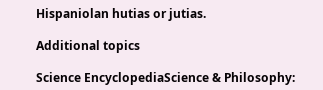Hispaniolan hutias or jutias.

Additional topics

Science EncyclopediaScience & Philosophy: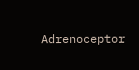Adrenoceptor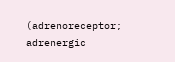(adrenoreceptor; adrenergic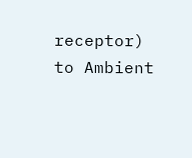receptor) to Ambient